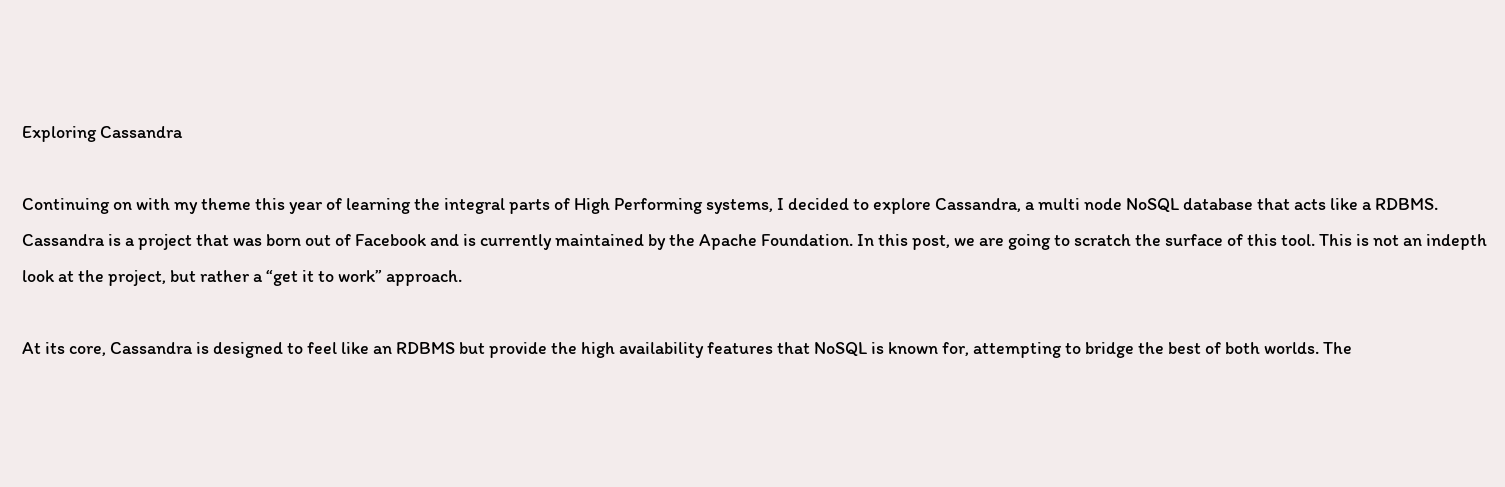Exploring Cassandra

Continuing on with my theme this year of learning the integral parts of High Performing systems, I decided to explore Cassandra, a multi node NoSQL database that acts like a RDBMS. Cassandra is a project that was born out of Facebook and is currently maintained by the Apache Foundation. In this post, we are going to scratch the surface of this tool. This is not an indepth look at the project, but rather a “get it to work” approach.

At its core, Cassandra is designed to feel like an RDBMS but provide the high availability features that NoSQL is known for, attempting to bridge the best of both worlds. The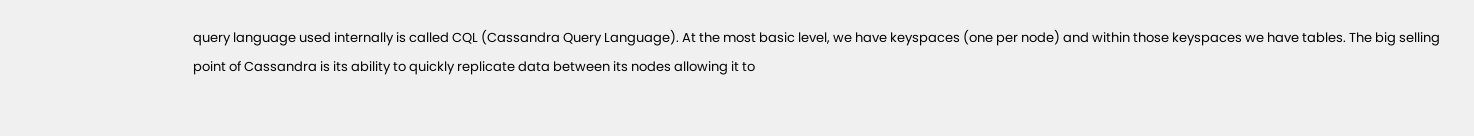query language used internally is called CQL (Cassandra Query Language). At the most basic level, we have keyspaces (one per node) and within those keyspaces we have tables. The big selling point of Cassandra is its ability to quickly replicate data between its nodes allowing it to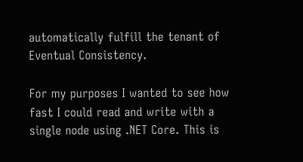automatically fulfill the tenant of Eventual Consistency.

For my purposes I wanted to see how fast I could read and write with a single node using .NET Core. This is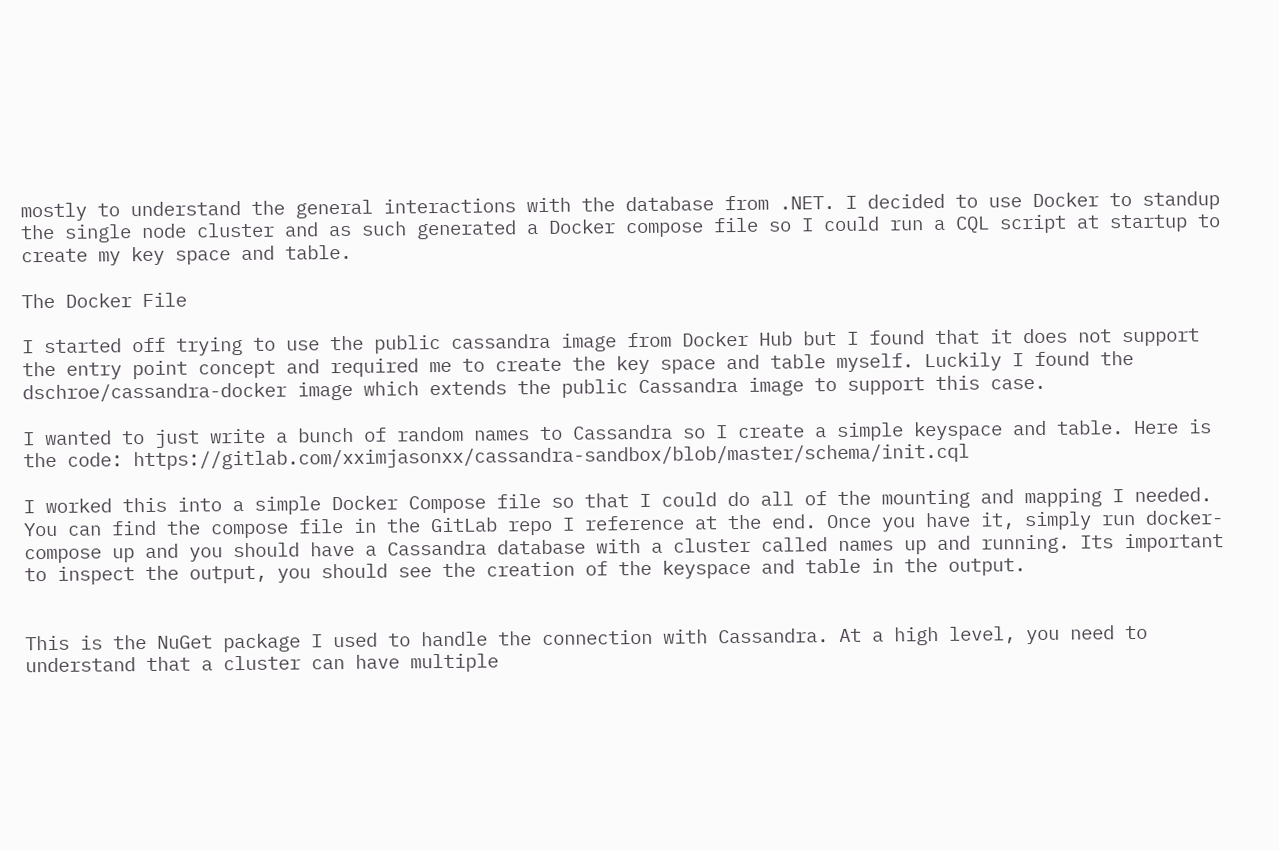mostly to understand the general interactions with the database from .NET. I decided to use Docker to standup the single node cluster and as such generated a Docker compose file so I could run a CQL script at startup to create my key space and table.

The Docker File

I started off trying to use the public cassandra image from Docker Hub but I found that it does not support the entry point concept and required me to create the key space and table myself. Luckily I found the dschroe/cassandra-docker image which extends the public Cassandra image to support this case.

I wanted to just write a bunch of random names to Cassandra so I create a simple keyspace and table. Here is the code: https://gitlab.com/xximjasonxx/cassandra-sandbox/blob/master/schema/init.cql

I worked this into a simple Docker Compose file so that I could do all of the mounting and mapping I needed. You can find the compose file in the GitLab repo I reference at the end. Once you have it, simply run docker-compose up and you should have a Cassandra database with a cluster called names up and running. Its important to inspect the output, you should see the creation of the keyspace and table in the output.


This is the NuGet package I used to handle the connection with Cassandra. At a high level, you need to understand that a cluster can have multiple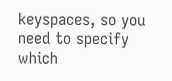keyspaces, so you need to specify which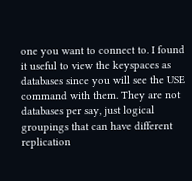one you want to connect to. I found it useful to view the keyspaces as databases since you will see the USE command with them. They are not databases per say, just logical groupings that can have different replication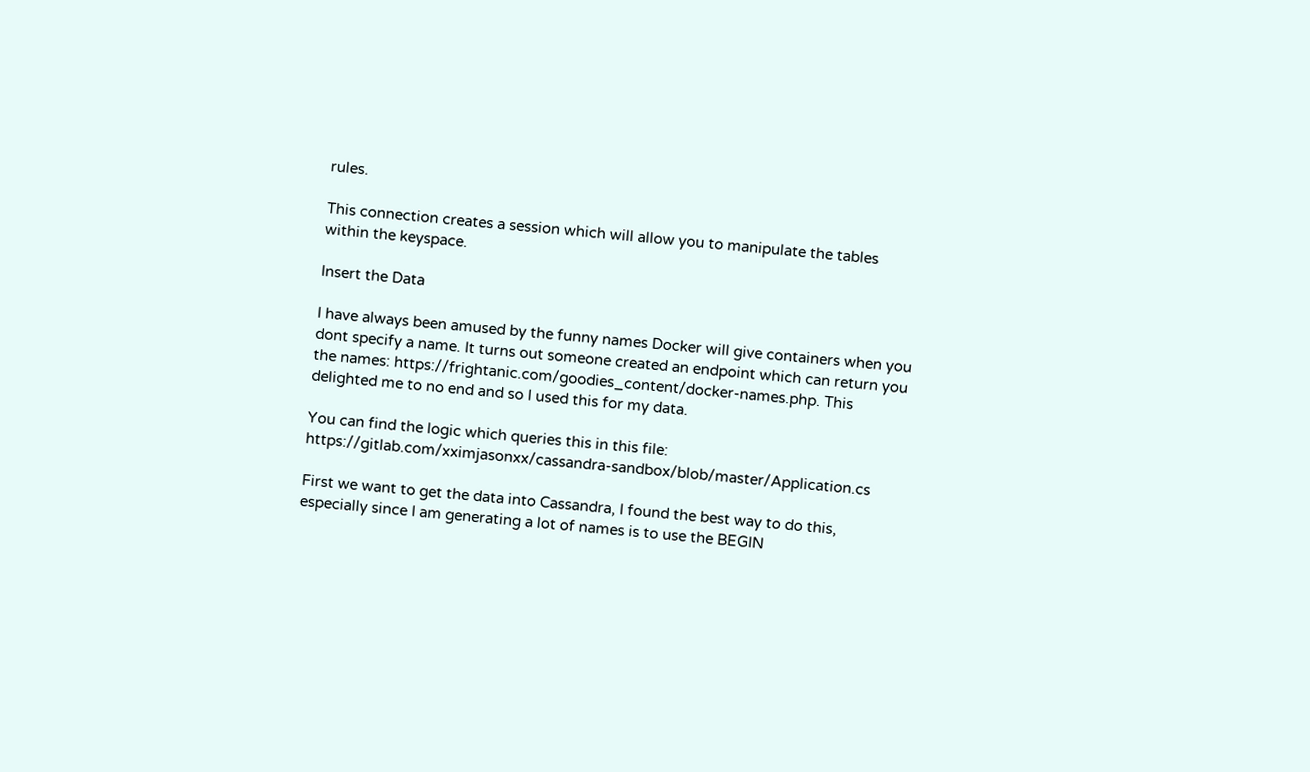rules.

This connection creates a session which will allow you to manipulate the tables within the keyspace.

Insert the Data

I have always been amused by the funny names Docker will give containers when you dont specify a name. It turns out someone created an endpoint which can return you the names: https://frightanic.com/goodies_content/docker-names.php. This delighted me to no end and so I used this for my data.

You can find the logic which queries this in this file: https://gitlab.com/xximjasonxx/cassandra-sandbox/blob/master/Application.cs

First we want to get the data into Cassandra, I found the best way to do this, especially since I am generating a lot of names is to use the BEGIN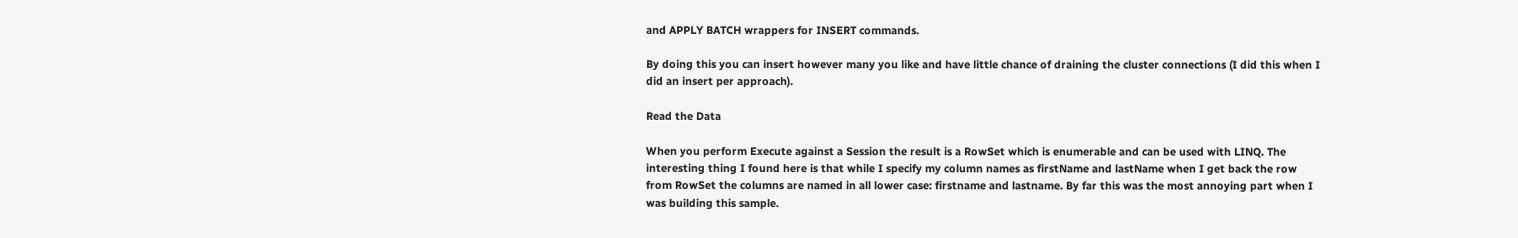and APPLY BATCH wrappers for INSERT commands.

By doing this you can insert however many you like and have little chance of draining the cluster connections (I did this when I did an insert per approach).

Read the Data

When you perform Execute against a Session the result is a RowSet which is enumerable and can be used with LINQ. The interesting thing I found here is that while I specify my column names as firstName and lastName when I get back the row from RowSet the columns are named in all lower case: firstname and lastname. By far this was the most annoying part when I was building this sample.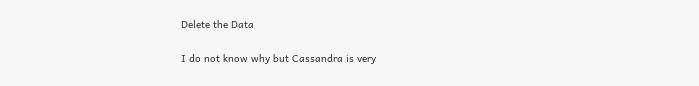Delete the Data

I do not know why but Cassandra is very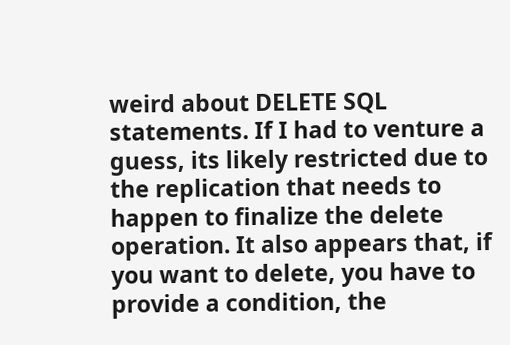weird about DELETE SQL statements. If I had to venture a guess, its likely restricted due to the replication that needs to happen to finalize the delete operation. It also appears that, if you want to delete, you have to provide a condition, the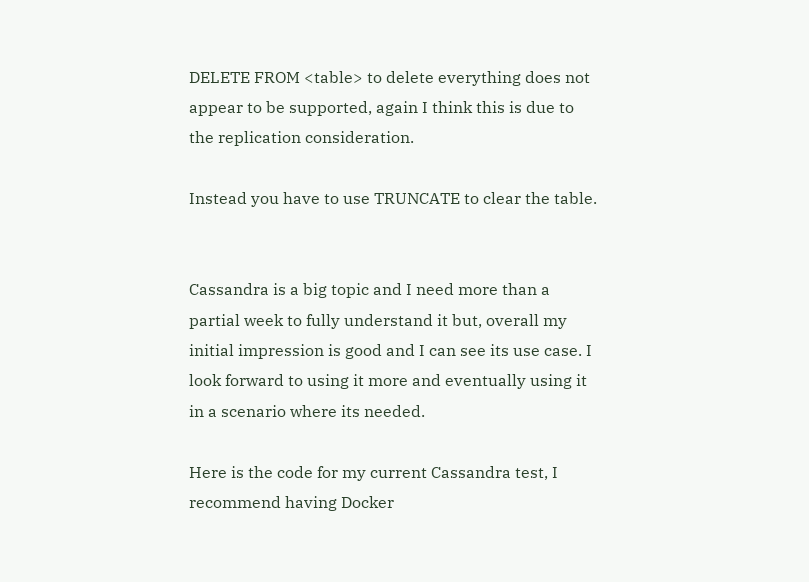DELETE FROM <table> to delete everything does not appear to be supported, again I think this is due to the replication consideration.

Instead you have to use TRUNCATE to clear the table.


Cassandra is a big topic and I need more than a partial week to fully understand it but, overall my initial impression is good and I can see its use case. I look forward to using it more and eventually using it in a scenario where its needed.

Here is the code for my current Cassandra test, I recommend having Docker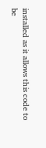installed as it allows this code to be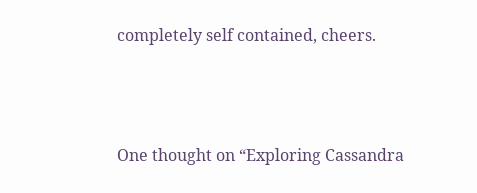completely self contained, cheers.



One thought on “Exploring Cassandra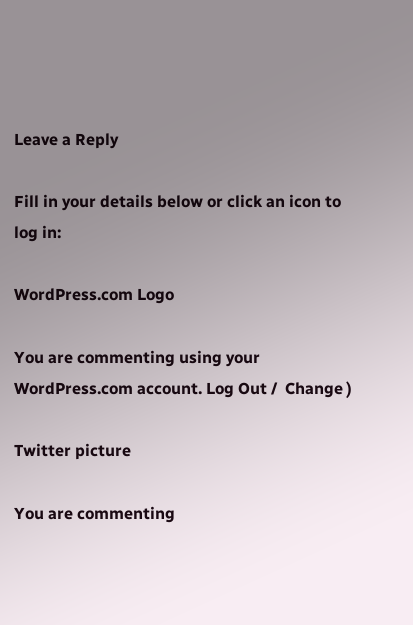Leave a Reply

Fill in your details below or click an icon to log in:

WordPress.com Logo

You are commenting using your WordPress.com account. Log Out /  Change )

Twitter picture

You are commenting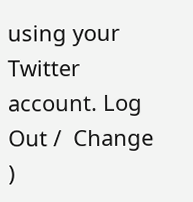using your Twitter account. Log Out /  Change )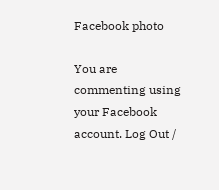Facebook photo

You are commenting using your Facebook account. Log Out /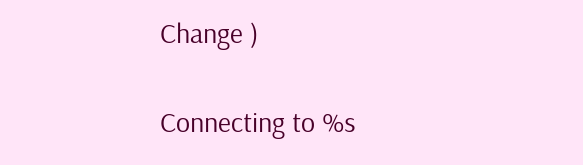Change )

Connecting to %s